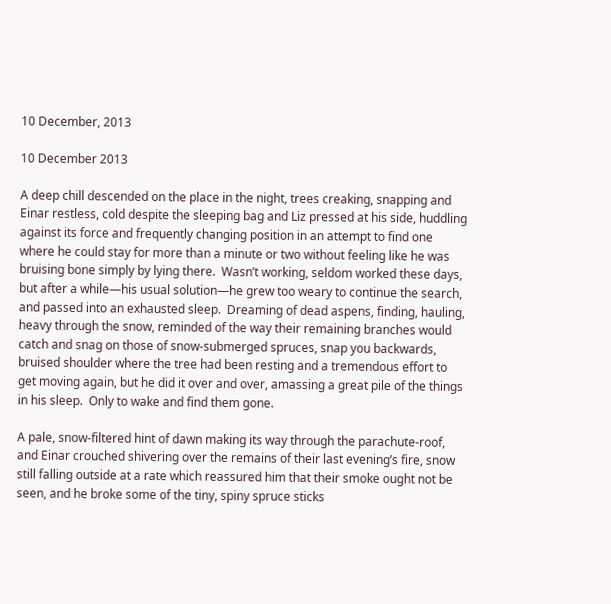10 December, 2013

10 December 2013

A deep chill descended on the place in the night, trees creaking, snapping and Einar restless, cold despite the sleeping bag and Liz pressed at his side, huddling against its force and frequently changing position in an attempt to find one where he could stay for more than a minute or two without feeling like he was bruising bone simply by lying there.  Wasn’t working, seldom worked these days, but after a while—his usual solution—he grew too weary to continue the search, and passed into an exhausted sleep.  Dreaming of dead aspens, finding, hauling, heavy through the snow, reminded of the way their remaining branches would catch and snag on those of snow-submerged spruces, snap you backwards, bruised shoulder where the tree had been resting and a tremendous effort to get moving again, but he did it over and over, amassing a great pile of the things in his sleep.  Only to wake and find them gone.

A pale, snow-filtered hint of dawn making its way through the parachute-roof, and Einar crouched shivering over the remains of their last evening’s fire, snow still falling outside at a rate which reassured him that their smoke ought not be seen, and he broke some of the tiny, spiny spruce sticks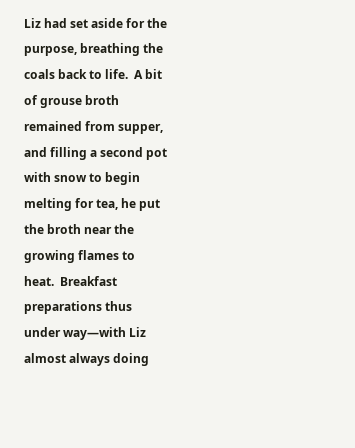Liz had set aside for the purpose, breathing the coals back to life.  A bit of grouse broth remained from supper, and filling a second pot with snow to begin melting for tea, he put the broth near the growing flames to heat.  Breakfast preparations thus under way—with Liz almost always doing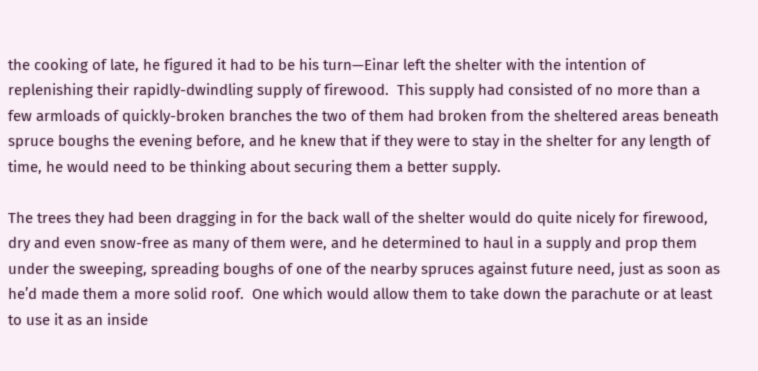the cooking of late, he figured it had to be his turn—Einar left the shelter with the intention of replenishing their rapidly-dwindling supply of firewood.  This supply had consisted of no more than a few armloads of quickly-broken branches the two of them had broken from the sheltered areas beneath spruce boughs the evening before, and he knew that if they were to stay in the shelter for any length of time, he would need to be thinking about securing them a better supply.

The trees they had been dragging in for the back wall of the shelter would do quite nicely for firewood, dry and even snow-free as many of them were, and he determined to haul in a supply and prop them under the sweeping, spreading boughs of one of the nearby spruces against future need, just as soon as he’d made them a more solid roof.  One which would allow them to take down the parachute or at least to use it as an inside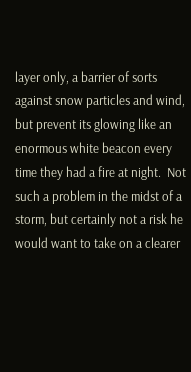layer only, a barrier of sorts against snow particles and wind, but prevent its glowing like an enormous white beacon every time they had a fire at night.  Not such a problem in the midst of a storm, but certainly not a risk he would want to take on a clearer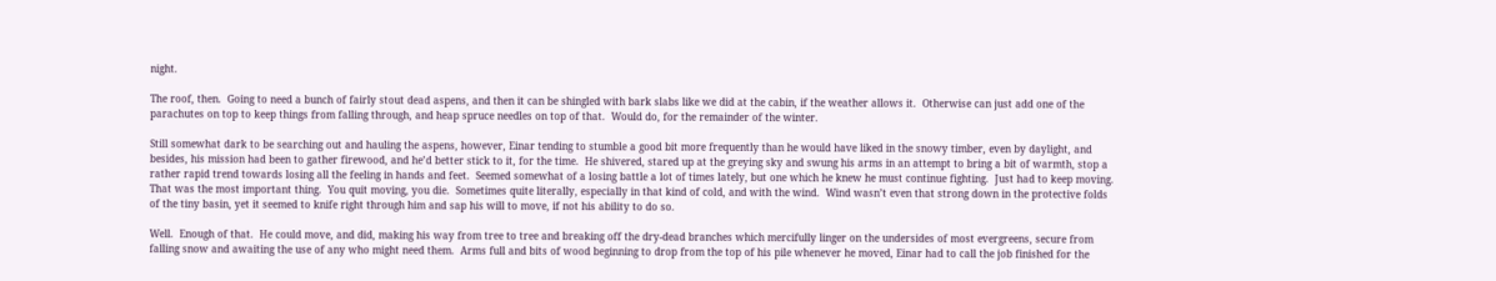night.

The roof, then.  Going to need a bunch of fairly stout dead aspens, and then it can be shingled with bark slabs like we did at the cabin, if the weather allows it.  Otherwise can just add one of the parachutes on top to keep things from falling through, and heap spruce needles on top of that.  Would do, for the remainder of the winter.

Still somewhat dark to be searching out and hauling the aspens, however, Einar tending to stumble a good bit more frequently than he would have liked in the snowy timber, even by daylight, and besides, his mission had been to gather firewood, and he’d better stick to it, for the time.  He shivered, stared up at the greying sky and swung his arms in an attempt to bring a bit of warmth, stop a rather rapid trend towards losing all the feeling in hands and feet.  Seemed somewhat of a losing battle a lot of times lately, but one which he knew he must continue fighting.  Just had to keep moving. That was the most important thing.  You quit moving, you die.  Sometimes quite literally, especially in that kind of cold, and with the wind.  Wind wasn’t even that strong down in the protective folds of the tiny basin, yet it seemed to knife right through him and sap his will to move, if not his ability to do so.

Well.  Enough of that.  He could move, and did, making his way from tree to tree and breaking off the dry-dead branches which mercifully linger on the undersides of most evergreens, secure from falling snow and awaiting the use of any who might need them.  Arms full and bits of wood beginning to drop from the top of his pile whenever he moved, Einar had to call the job finished for the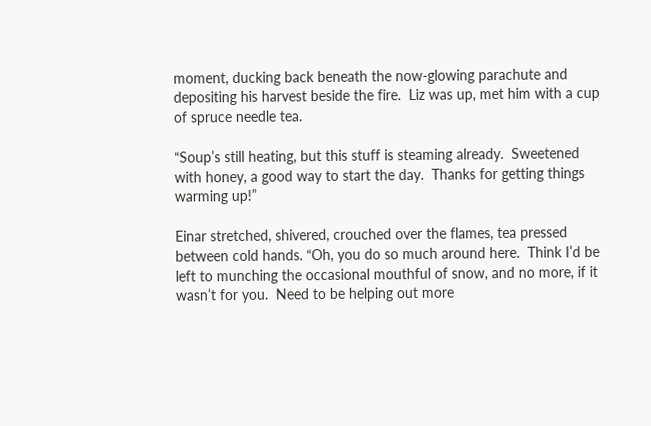moment, ducking back beneath the now-glowing parachute and depositing his harvest beside the fire.  Liz was up, met him with a cup of spruce needle tea.

“Soup’s still heating, but this stuff is steaming already.  Sweetened with honey, a good way to start the day.  Thanks for getting things warming up!”

Einar stretched, shivered, crouched over the flames, tea pressed between cold hands. “Oh, you do so much around here.  Think I’d be left to munching the occasional mouthful of snow, and no more, if it wasn’t for you.  Need to be helping out more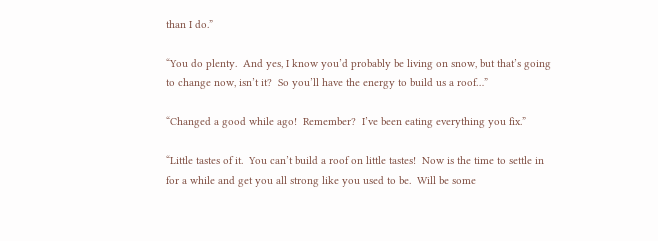than I do.”

“You do plenty.  And yes, I know you’d probably be living on snow, but that’s going to change now, isn’t it?  So you’ll have the energy to build us a roof…”

“Changed a good while ago!  Remember?  I’ve been eating everything you fix.”

“Little tastes of it.  You can’t build a roof on little tastes!  Now is the time to settle in for a while and get you all strong like you used to be.  Will be some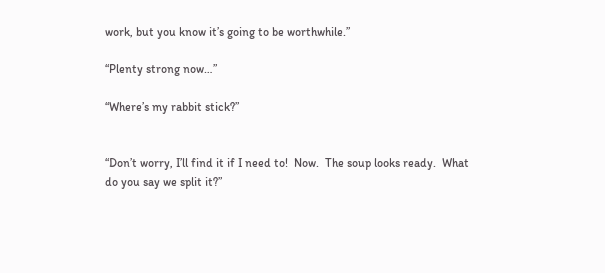work, but you know it’s going to be worthwhile.”

“Plenty strong now…”

“Where’s my rabbit stick?”


“Don’t worry, I’ll find it if I need to!  Now.  The soup looks ready.  What do you say we split it?”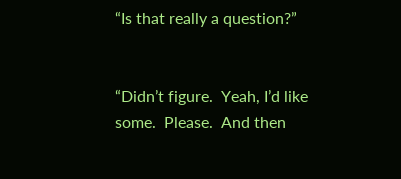“Is that really a question?”


“Didn’t figure.  Yeah, I’d like some.  Please.  And then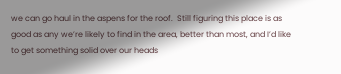we can go haul in the aspens for the roof.  Still figuring this place is as good as any we’re likely to find in the area, better than most, and I’d like to get something solid over our heads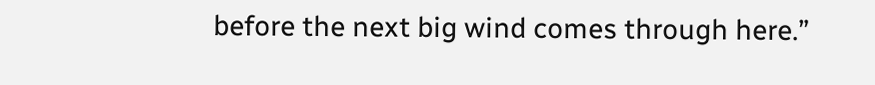before the next big wind comes through here.”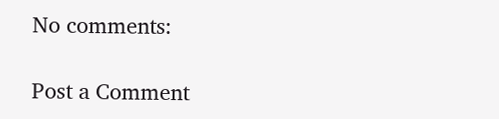No comments:

Post a Comment